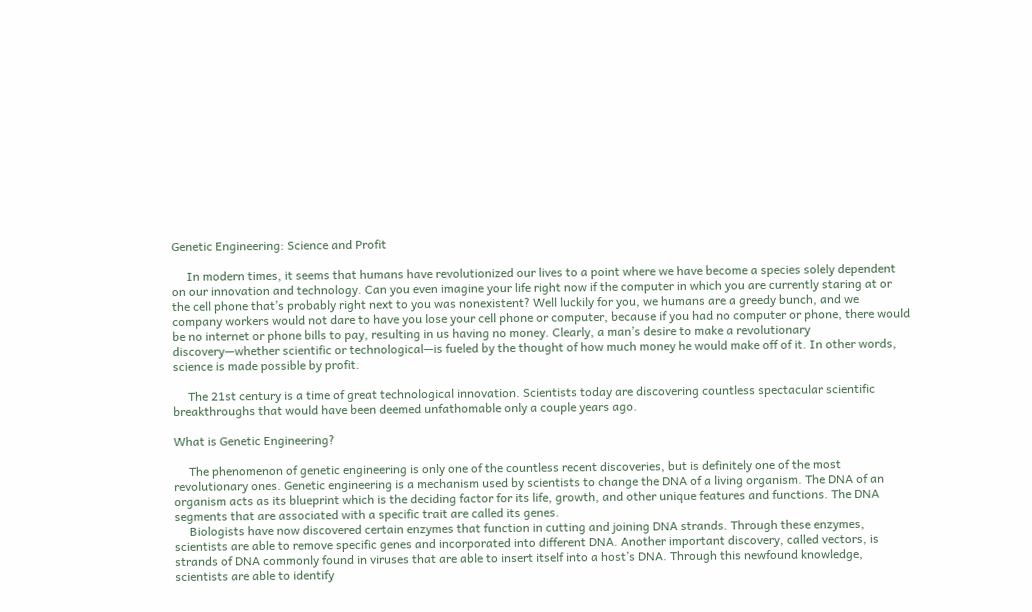Genetic Engineering: Science and Profit

     In modern times, it seems that humans have revolutionized our lives to a point where we have become a species solely dependent on our innovation and technology. Can you even imagine your life right now if the computer in which you are currently staring at or the cell phone that’s probably right next to you was nonexistent? Well luckily for you, we humans are a greedy bunch, and we company workers would not dare to have you lose your cell phone or computer, because if you had no computer or phone, there would be no internet or phone bills to pay, resulting in us having no money. Clearly, a man’s desire to make a revolutionary discovery—whether scientific or technological—is fueled by the thought of how much money he would make off of it. In other words, science is made possible by profit.

     The 21st century is a time of great technological innovation. Scientists today are discovering countless spectacular scientific breakthroughs that would have been deemed unfathomable only a couple years ago.

What is Genetic Engineering?

     The phenomenon of genetic engineering is only one of the countless recent discoveries, but is definitely one of the most revolutionary ones. Genetic engineering is a mechanism used by scientists to change the DNA of a living organism. The DNA of an organism acts as its blueprint which is the deciding factor for its life, growth, and other unique features and functions. The DNA segments that are associated with a specific trait are called its genes.
     Biologists have now discovered certain enzymes that function in cutting and joining DNA strands. Through these enzymes, scientists are able to remove specific genes and incorporated into different DNA. Another important discovery, called vectors, is strands of DNA commonly found in viruses that are able to insert itself into a host’s DNA. Through this newfound knowledge, scientists are able to identify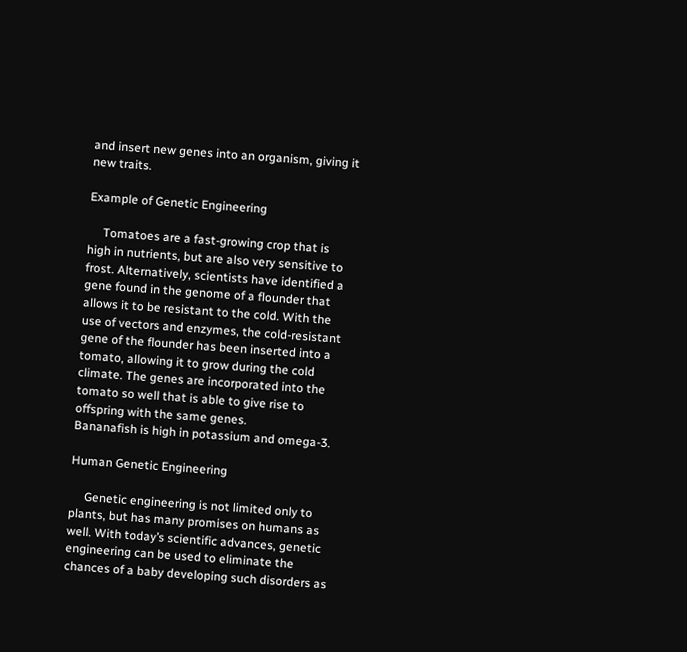and insert new genes into an organism, giving it new traits.

Example of Genetic Engineering

     Tomatoes are a fast-growing crop that is high in nutrients, but are also very sensitive to frost. Alternatively, scientists have identified a gene found in the genome of a flounder that allows it to be resistant to the cold. With the use of vectors and enzymes, the cold-resistant gene of the flounder has been inserted into a tomato, allowing it to grow during the cold climate. The genes are incorporated into the tomato so well that is able to give rise to offspring with the same genes.
Bananafish is high in potassium and omega-3.

Human Genetic Engineering

     Genetic engineering is not limited only to plants, but has many promises on humans as well. With today’s scientific advances, genetic engineering can be used to eliminate the chances of a baby developing such disorders as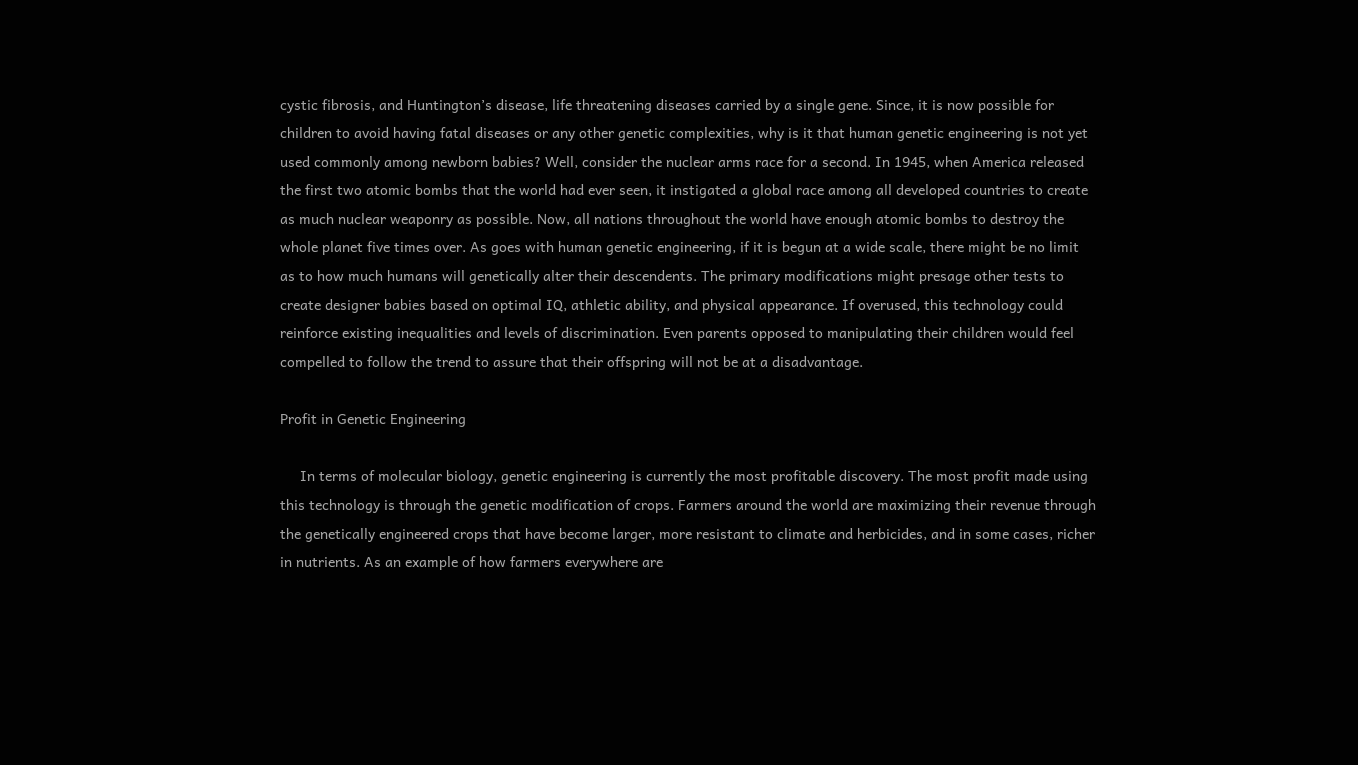cystic fibrosis, and Huntington’s disease, life threatening diseases carried by a single gene. Since, it is now possible for children to avoid having fatal diseases or any other genetic complexities, why is it that human genetic engineering is not yet used commonly among newborn babies? Well, consider the nuclear arms race for a second. In 1945, when America released the first two atomic bombs that the world had ever seen, it instigated a global race among all developed countries to create as much nuclear weaponry as possible. Now, all nations throughout the world have enough atomic bombs to destroy the whole planet five times over. As goes with human genetic engineering, if it is begun at a wide scale, there might be no limit as to how much humans will genetically alter their descendents. The primary modifications might presage other tests to create designer babies based on optimal IQ, athletic ability, and physical appearance. If overused, this technology could reinforce existing inequalities and levels of discrimination. Even parents opposed to manipulating their children would feel compelled to follow the trend to assure that their offspring will not be at a disadvantage.

Profit in Genetic Engineering

     In terms of molecular biology, genetic engineering is currently the most profitable discovery. The most profit made using this technology is through the genetic modification of crops. Farmers around the world are maximizing their revenue through the genetically engineered crops that have become larger, more resistant to climate and herbicides, and in some cases, richer in nutrients. As an example of how farmers everywhere are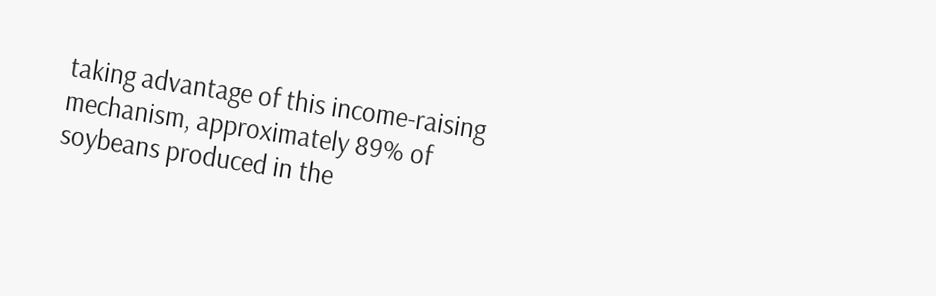taking advantage of this income-raising mechanism, approximately 89% of soybeans produced in the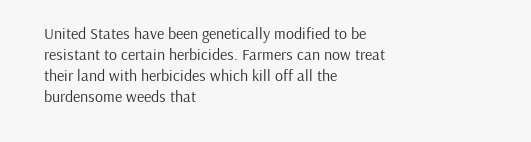United States have been genetically modified to be resistant to certain herbicides. Farmers can now treat their land with herbicides which kill off all the burdensome weeds that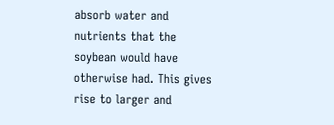absorb water and nutrients that the soybean would have otherwise had. This gives rise to larger and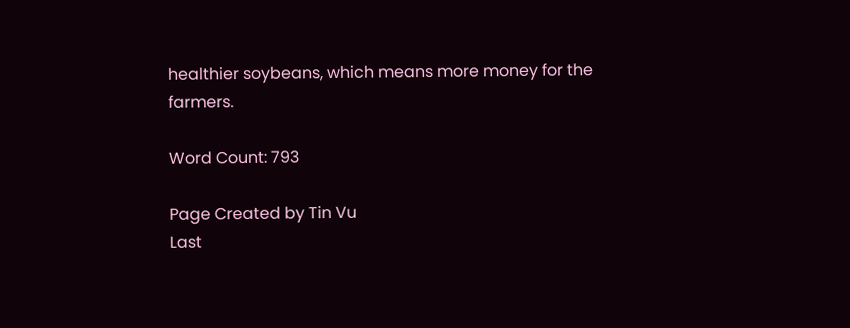healthier soybeans, which means more money for the farmers.

Word Count: 793

Page Created by Tin Vu
Last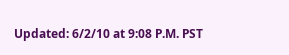Updated: 6/2/10 at 9:08 P.M. PST